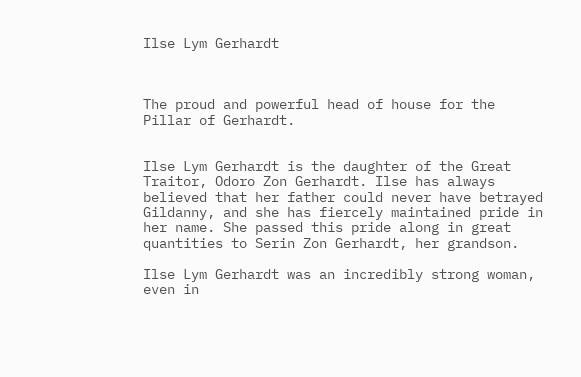Ilse Lym Gerhardt



The proud and powerful head of house for the Pillar of Gerhardt.


Ilse Lym Gerhardt is the daughter of the Great Traitor, Odoro Zon Gerhardt. Ilse has always believed that her father could never have betrayed Gildanny, and she has fiercely maintained pride in her name. She passed this pride along in great quantities to Serin Zon Gerhardt, her grandson.

Ilse Lym Gerhardt was an incredibly strong woman, even in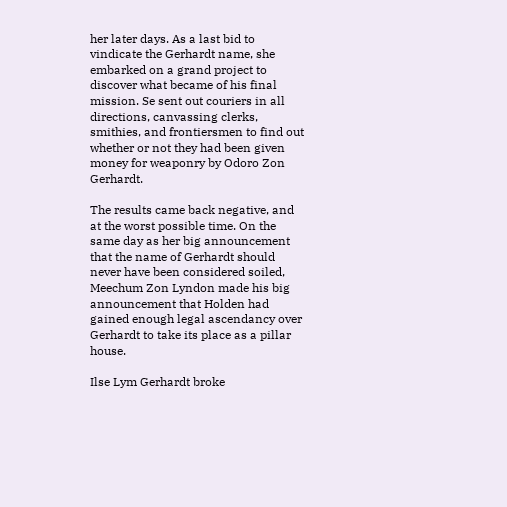her later days. As a last bid to vindicate the Gerhardt name, she embarked on a grand project to discover what became of his final mission. Se sent out couriers in all directions, canvassing clerks, smithies, and frontiersmen to find out whether or not they had been given money for weaponry by Odoro Zon Gerhardt.

The results came back negative, and at the worst possible time. On the same day as her big announcement that the name of Gerhardt should never have been considered soiled, Meechum Zon Lyndon made his big announcement that Holden had gained enough legal ascendancy over Gerhardt to take its place as a pillar house.

Ilse Lym Gerhardt broke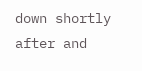down shortly after and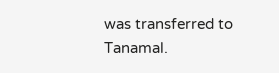was transferred to Tanamal.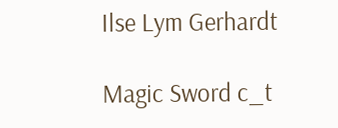Ilse Lym Gerhardt

Magic Sword c_t